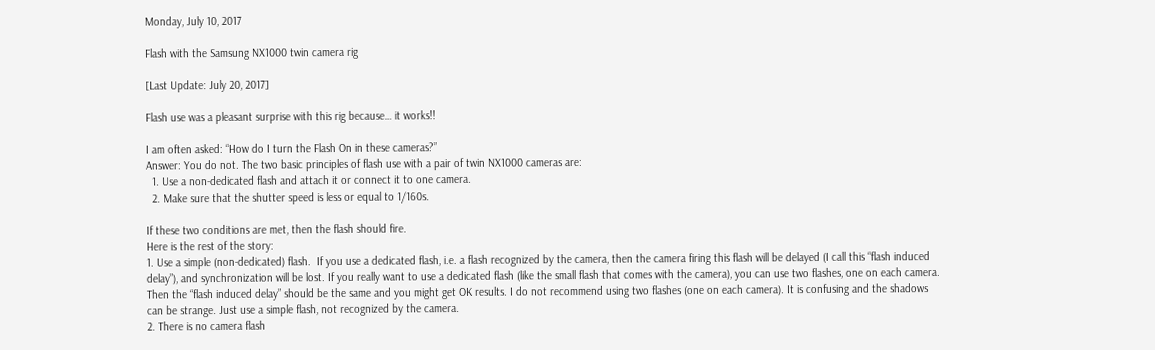Monday, July 10, 2017

Flash with the Samsung NX1000 twin camera rig

[Last Update: July 20, 2017]

Flash use was a pleasant surprise with this rig because… it works!!

I am often asked: “How do I turn the Flash On in these cameras?”
Answer: You do not. The two basic principles of flash use with a pair of twin NX1000 cameras are:
  1. Use a non-dedicated flash and attach it or connect it to one camera.
  2. Make sure that the shutter speed is less or equal to 1/160s.

If these two conditions are met, then the flash should fire.
Here is the rest of the story:
1. Use a simple (non-dedicated) flash.  If you use a dedicated flash, i.e. a flash recognized by the camera, then the camera firing this flash will be delayed (I call this “flash induced delay”), and synchronization will be lost. If you really want to use a dedicated flash (like the small flash that comes with the camera), you can use two flashes, one on each camera. Then the “flash induced delay” should be the same and you might get OK results. I do not recommend using two flashes (one on each camera). It is confusing and the shadows can be strange. Just use a simple flash, not recognized by the camera.
2. There is no camera flash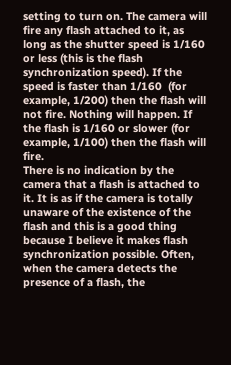setting to turn on. The camera will fire any flash attached to it, as long as the shutter speed is 1/160 or less (this is the flash synchronization speed). If the speed is faster than 1/160  (for example, 1/200) then the flash will not fire. Nothing will happen. If the flash is 1/160 or slower (for example, 1/100) then the flash will fire.
There is no indication by the camera that a flash is attached to it. It is as if the camera is totally unaware of the existence of the flash and this is a good thing because I believe it makes flash synchronization possible. Often, when the camera detects the presence of a flash, the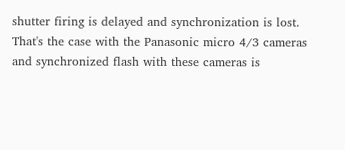shutter firing is delayed and synchronization is lost. That's the case with the Panasonic micro 4/3 cameras and synchronized flash with these cameras is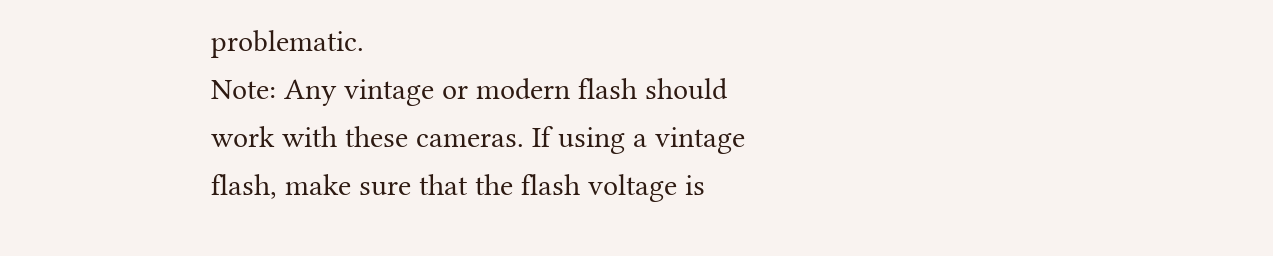problematic.
Note: Any vintage or modern flash should work with these cameras. If using a vintage flash, make sure that the flash voltage is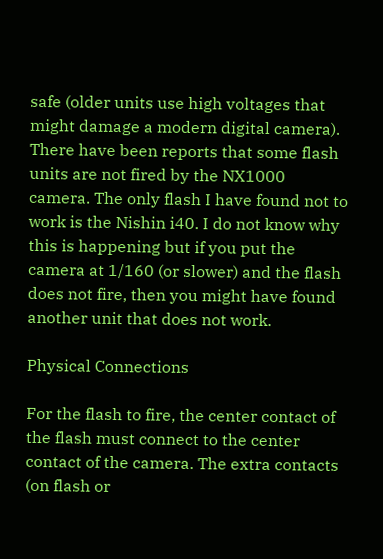safe (older units use high voltages that might damage a modern digital camera). There have been reports that some flash units are not fired by the NX1000 camera. The only flash I have found not to work is the Nishin i40. I do not know why this is happening but if you put the camera at 1/160 (or slower) and the flash does not fire, then you might have found another unit that does not work.

Physical Connections

For the flash to fire, the center contact of the flash must connect to the center contact of the camera. The extra contacts (on flash or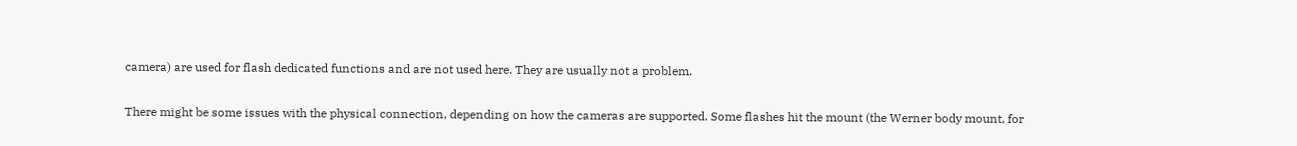camera) are used for flash dedicated functions and are not used here. They are usually not a problem.

There might be some issues with the physical connection, depending on how the cameras are supported. Some flashes hit the mount (the Werner body mount, for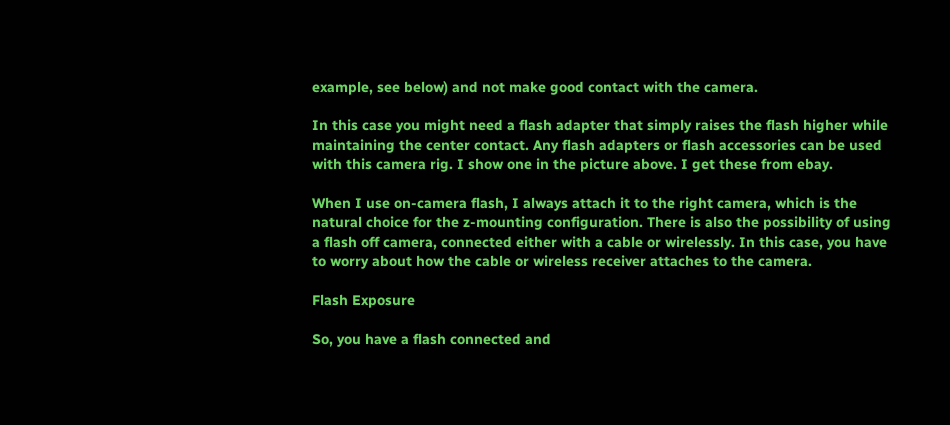example, see below) and not make good contact with the camera.

In this case you might need a flash adapter that simply raises the flash higher while maintaining the center contact. Any flash adapters or flash accessories can be used with this camera rig. I show one in the picture above. I get these from ebay.

When I use on-camera flash, I always attach it to the right camera, which is the natural choice for the z-mounting configuration. There is also the possibility of using a flash off camera, connected either with a cable or wirelessly. In this case, you have to worry about how the cable or wireless receiver attaches to the camera.

Flash Exposure

So, you have a flash connected and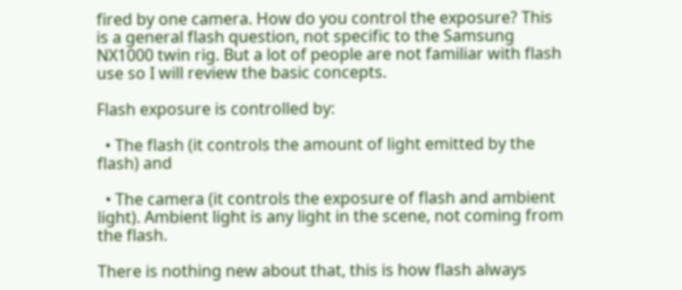fired by one camera. How do you control the exposure? This is a general flash question, not specific to the Samsung NX1000 twin rig. But a lot of people are not familiar with flash use so I will review the basic concepts.

Flash exposure is controlled by:

  • The flash (it controls the amount of light emitted by the flash) and

  • The camera (it controls the exposure of flash and ambient light). Ambient light is any light in the scene, not coming from the flash.

There is nothing new about that, this is how flash always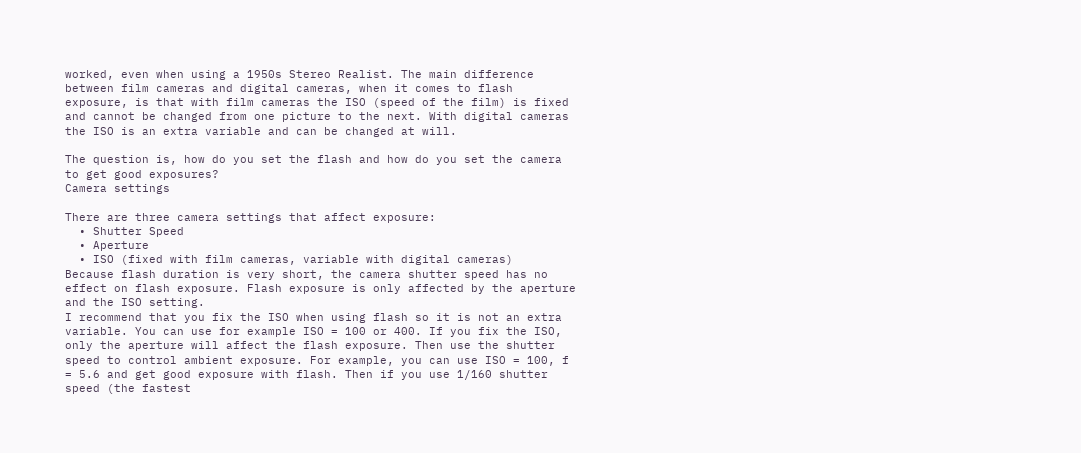worked, even when using a 1950s Stereo Realist. The main difference between film cameras and digital cameras, when it comes to flash exposure, is that with film cameras the ISO (speed of the film) is fixed and cannot be changed from one picture to the next. With digital cameras the ISO is an extra variable and can be changed at will.

The question is, how do you set the flash and how do you set the camera to get good exposures?
Camera settings

There are three camera settings that affect exposure:
  • Shutter Speed
  • Aperture
  • ISO (fixed with film cameras, variable with digital cameras)
Because flash duration is very short, the camera shutter speed has no effect on flash exposure. Flash exposure is only affected by the aperture and the ISO setting.
I recommend that you fix the ISO when using flash so it is not an extra variable. You can use for example ISO = 100 or 400. If you fix the ISO, only the aperture will affect the flash exposure. Then use the shutter speed to control ambient exposure. For example, you can use ISO = 100, f = 5.6 and get good exposure with flash. Then if you use 1/160 shutter speed (the fastest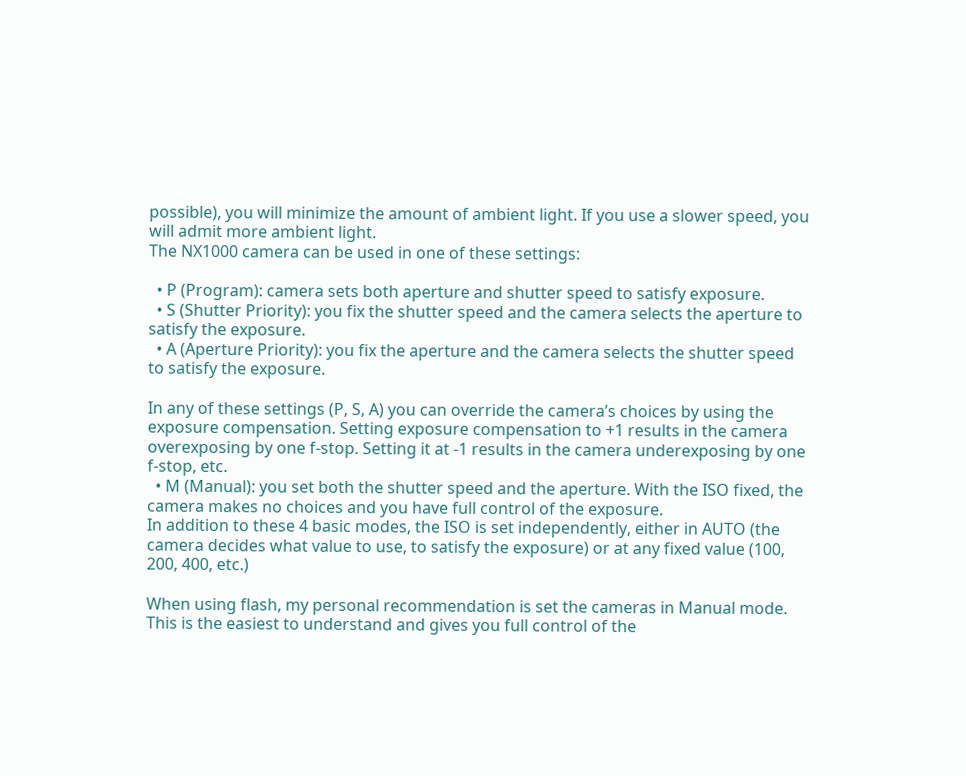possible), you will minimize the amount of ambient light. If you use a slower speed, you will admit more ambient light.
The NX1000 camera can be used in one of these settings:

  • P (Program): camera sets both aperture and shutter speed to satisfy exposure.
  • S (Shutter Priority): you fix the shutter speed and the camera selects the aperture to satisfy the exposure.
  • A (Aperture Priority): you fix the aperture and the camera selects the shutter speed to satisfy the exposure.

In any of these settings (P, S, A) you can override the camera’s choices by using the exposure compensation. Setting exposure compensation to +1 results in the camera overexposing by one f-stop. Setting it at -1 results in the camera underexposing by one f-stop, etc.
  • M (Manual): you set both the shutter speed and the aperture. With the ISO fixed, the camera makes no choices and you have full control of the exposure.
In addition to these 4 basic modes, the ISO is set independently, either in AUTO (the camera decides what value to use, to satisfy the exposure) or at any fixed value (100, 200, 400, etc.)

When using flash, my personal recommendation is set the cameras in Manual mode. This is the easiest to understand and gives you full control of the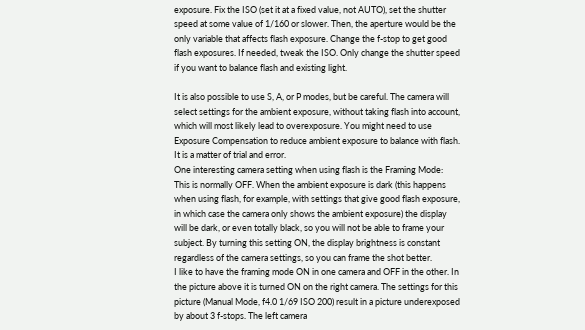exposure. Fix the ISO (set it at a fixed value, not AUTO), set the shutter speed at some value of 1/160 or slower. Then, the aperture would be the only variable that affects flash exposure. Change the f-stop to get good flash exposures. If needed, tweak the ISO. Only change the shutter speed if you want to balance flash and existing light.

It is also possible to use S, A, or P modes, but be careful. The camera will select settings for the ambient exposure, without taking flash into account, which will most likely lead to overexposure. You might need to use Exposure Compensation to reduce ambient exposure to balance with flash. It is a matter of trial and error.
One interesting camera setting when using flash is the Framing Mode:
This is normally OFF. When the ambient exposure is dark (this happens when using flash, for example, with settings that give good flash exposure, in which case the camera only shows the ambient exposure) the display will be dark, or even totally black, so you will not be able to frame your subject. By turning this setting ON, the display brightness is constant regardless of the camera settings, so you can frame the shot better.
I like to have the framing mode ON in one camera and OFF in the other. In the picture above it is turned ON on the right camera. The settings for this picture (Manual Mode, f4.0 1/69 ISO 200) result in a picture underexposed by about 3 f-stops. The left camera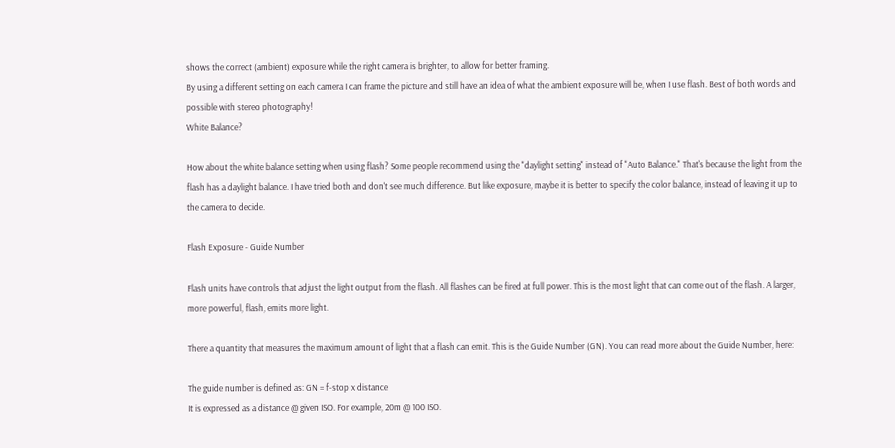shows the correct (ambient) exposure while the right camera is brighter, to allow for better framing.
By using a different setting on each camera I can frame the picture and still have an idea of what the ambient exposure will be, when I use flash. Best of both words and possible with stereo photography!
White Balance?

How about the white balance setting when using flash? Some people recommend using the "daylight setting" instead of "Auto Balance." That's because the light from the flash has a daylight balance. I have tried both and don't see much difference. But like exposure, maybe it is better to specify the color balance, instead of leaving it up to the camera to decide.

Flash Exposure - Guide Number

Flash units have controls that adjust the light output from the flash. All flashes can be fired at full power. This is the most light that can come out of the flash. A larger, more powerful, flash, emits more light.

There a quantity that measures the maximum amount of light that a flash can emit. This is the Guide Number (GN). You can read more about the Guide Number, here:

The guide number is defined as: GN = f-stop x distance
It is expressed as a distance @ given ISO. For example, 20m @ 100 ISO.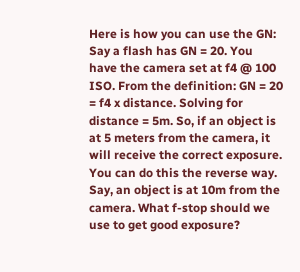Here is how you can use the GN: Say a flash has GN = 20. You have the camera set at f4 @ 100 ISO. From the definition: GN = 20 = f4 x distance. Solving for distance = 5m. So, if an object is at 5 meters from the camera, it will receive the correct exposure. You can do this the reverse way. Say, an object is at 10m from the camera. What f-stop should we use to get good exposure?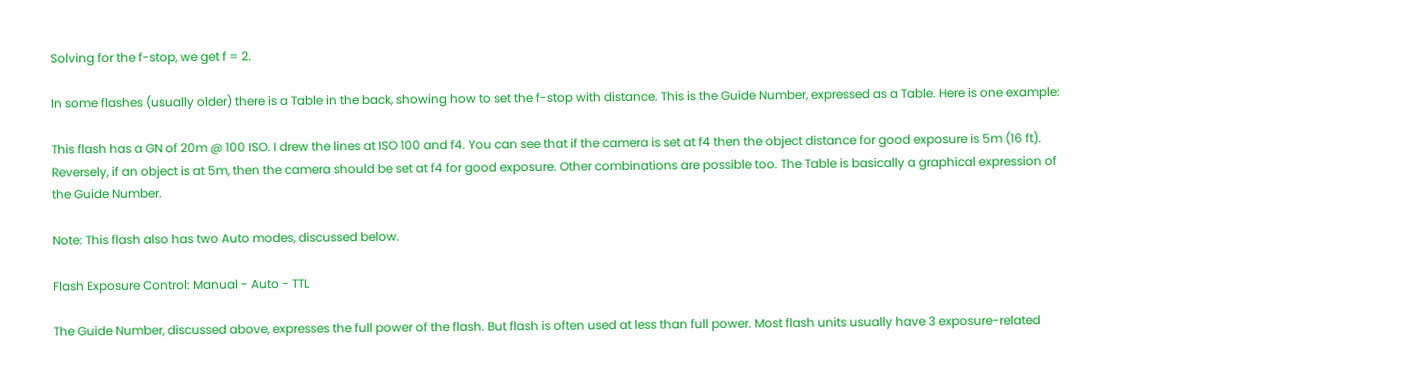Solving for the f-stop, we get f = 2.

In some flashes (usually older) there is a Table in the back, showing how to set the f-stop with distance. This is the Guide Number, expressed as a Table. Here is one example:

This flash has a GN of 20m @ 100 ISO. I drew the lines at ISO 100 and f4. You can see that if the camera is set at f4 then the object distance for good exposure is 5m (16 ft). Reversely, if an object is at 5m, then the camera should be set at f4 for good exposure. Other combinations are possible too. The Table is basically a graphical expression of the Guide Number.

Note: This flash also has two Auto modes, discussed below.

Flash Exposure Control: Manual - Auto - TTL

The Guide Number, discussed above, expresses the full power of the flash. But flash is often used at less than full power. Most flash units usually have 3 exposure-related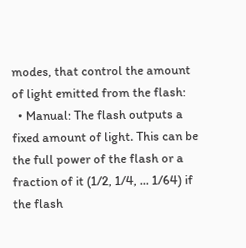modes, that control the amount of light emitted from the flash:
  • Manual: The flash outputs a fixed amount of light. This can be the full power of the flash or a fraction of it (1/2, 1/4, ... 1/64) if the flash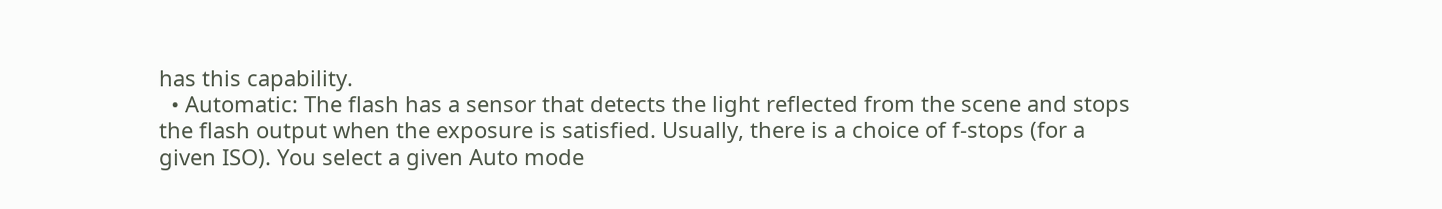has this capability.
  • Automatic: The flash has a sensor that detects the light reflected from the scene and stops the flash output when the exposure is satisfied. Usually, there is a choice of f-stops (for a given ISO). You select a given Auto mode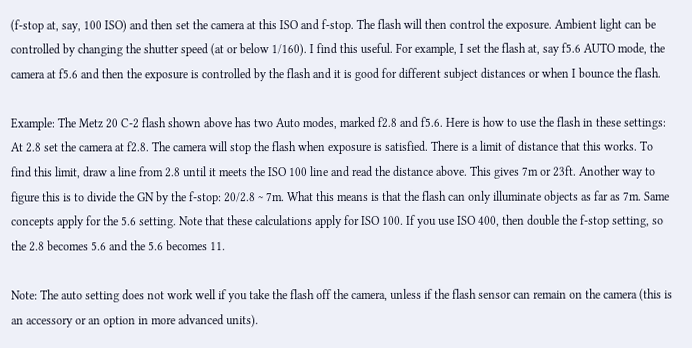(f-stop at, say, 100 ISO) and then set the camera at this ISO and f-stop. The flash will then control the exposure. Ambient light can be controlled by changing the shutter speed (at or below 1/160). I find this useful. For example, I set the flash at, say f5.6 AUTO mode, the camera at f5.6 and then the exposure is controlled by the flash and it is good for different subject distances or when I bounce the flash.

Example: The Metz 20 C-2 flash shown above has two Auto modes, marked f2.8 and f5.6. Here is how to use the flash in these settings: At 2.8 set the camera at f2.8. The camera will stop the flash when exposure is satisfied. There is a limit of distance that this works. To find this limit, draw a line from 2.8 until it meets the ISO 100 line and read the distance above. This gives 7m or 23ft. Another way to figure this is to divide the GN by the f-stop: 20/2.8 ~ 7m. What this means is that the flash can only illuminate objects as far as 7m. Same concepts apply for the 5.6 setting. Note that these calculations apply for ISO 100. If you use ISO 400, then double the f-stop setting, so the 2.8 becomes 5.6 and the 5.6 becomes 11.

Note: The auto setting does not work well if you take the flash off the camera, unless if the flash sensor can remain on the camera (this is an accessory or an option in more advanced units).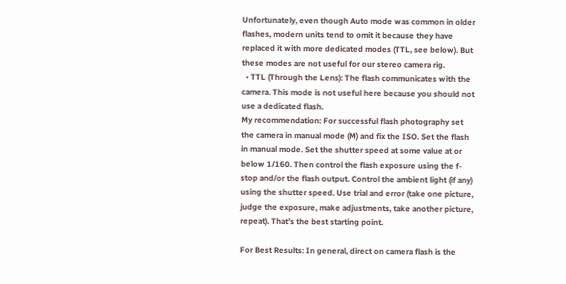Unfortunately, even though Auto mode was common in older flashes, modern units tend to omit it because they have replaced it with more dedicated modes (TTL, see below). But these modes are not useful for our stereo camera rig.
  • TTL (Through the Lens): The flash communicates with the camera. This mode is not useful here because you should not use a dedicated flash.
My recommendation: For successful flash photography set the camera in manual mode (M) and fix the ISO. Set the flash in manual mode. Set the shutter speed at some value at or below 1/160. Then control the flash exposure using the f-stop and/or the flash output. Control the ambient light (if any) using the shutter speed. Use trial and error (take one picture, judge the exposure, make adjustments, take another picture, repeat). That’s the best starting point.

For Best Results: In general, direct on camera flash is the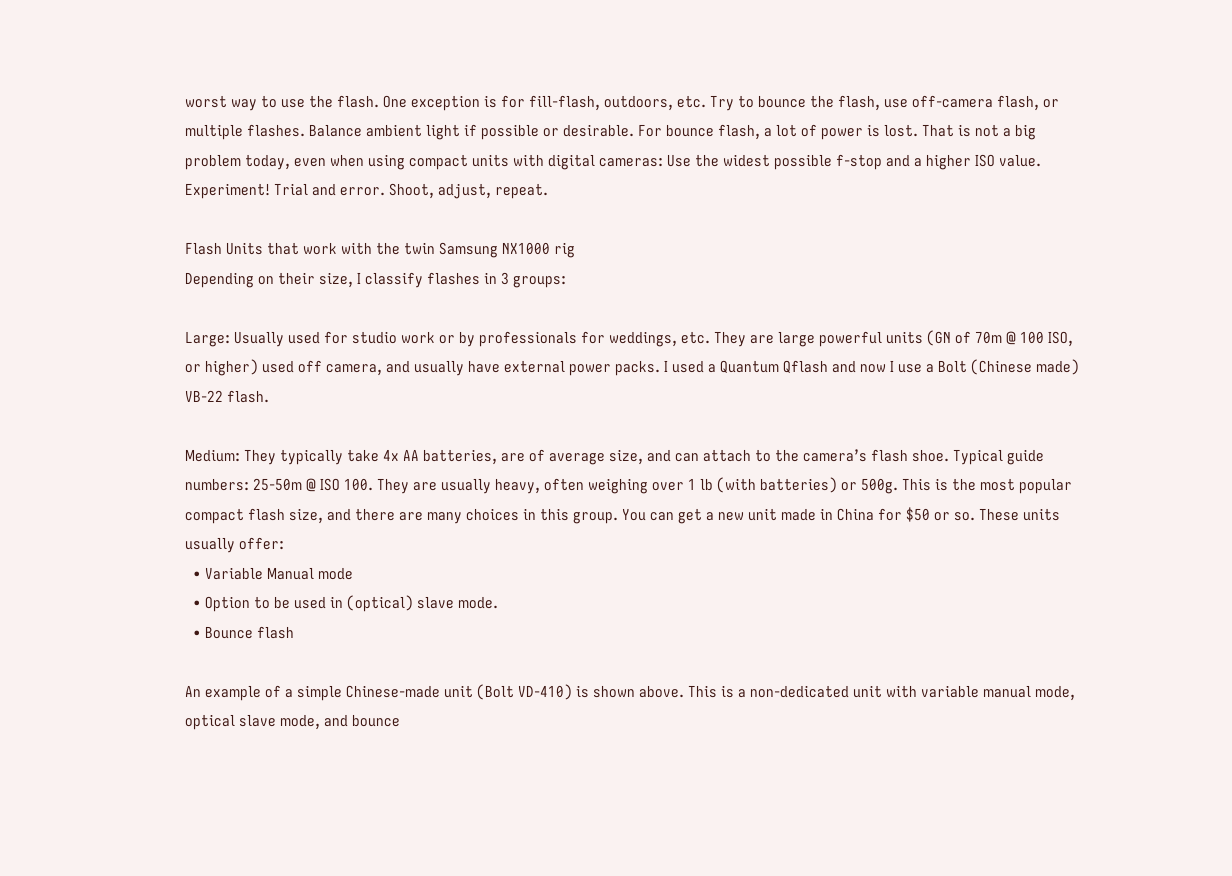worst way to use the flash. One exception is for fill-flash, outdoors, etc. Try to bounce the flash, use off-camera flash, or multiple flashes. Balance ambient light if possible or desirable. For bounce flash, a lot of power is lost. That is not a big problem today, even when using compact units with digital cameras: Use the widest possible f-stop and a higher ISO value. Experiment! Trial and error. Shoot, adjust, repeat.

Flash Units that work with the twin Samsung NX1000 rig
Depending on their size, I classify flashes in 3 groups:

Large: Usually used for studio work or by professionals for weddings, etc. They are large powerful units (GN of 70m @ 100 ISO, or higher) used off camera, and usually have external power packs. I used a Quantum Qflash and now I use a Bolt (Chinese made) VB-22 flash.

Medium: They typically take 4x AA batteries, are of average size, and can attach to the camera’s flash shoe. Typical guide numbers: 25-50m @ ISO 100. They are usually heavy, often weighing over 1 lb (with batteries) or 500g. This is the most popular compact flash size, and there are many choices in this group. You can get a new unit made in China for $50 or so. These units usually offer:
  • Variable Manual mode
  • Option to be used in (optical) slave mode.
  • Bounce flash

An example of a simple Chinese-made unit (Bolt VD-410) is shown above. This is a non-dedicated unit with variable manual mode, optical slave mode, and bounce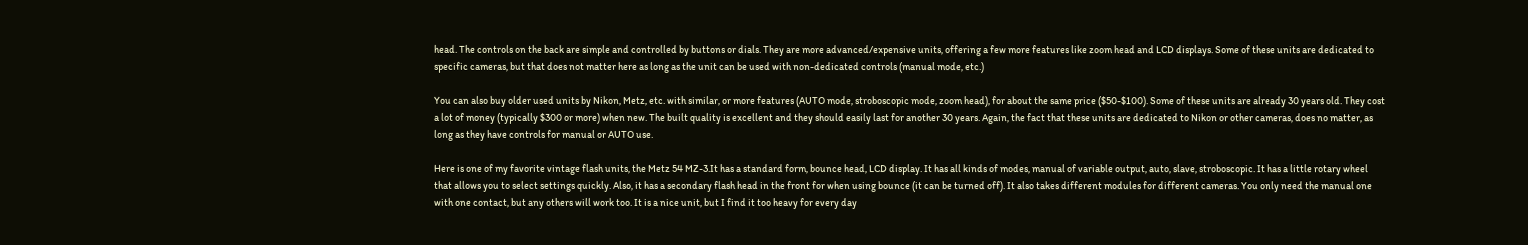head. The controls on the back are simple and controlled by buttons or dials. They are more advanced/expensive units, offering a few more features like zoom head and LCD displays. Some of these units are dedicated to specific cameras, but that does not matter here as long as the unit can be used with non-dedicated controls (manual mode, etc.)

You can also buy older used units by Nikon, Metz, etc. with similar, or more features (AUTO mode, stroboscopic mode, zoom head), for about the same price ($50-$100). Some of these units are already 30 years old. They cost a lot of money (typically $300 or more) when new. The built quality is excellent and they should easily last for another 30 years. Again, the fact that these units are dedicated to Nikon or other cameras, does no matter, as long as they have controls for manual or AUTO use.

Here is one of my favorite vintage flash units, the Metz 54 MZ-3.It has a standard form, bounce head, LCD display. It has all kinds of modes, manual of variable output, auto, slave, stroboscopic. It has a little rotary wheel that allows you to select settings quickly. Also, it has a secondary flash head in the front for when using bounce (it can be turned off). It also takes different modules for different cameras. You only need the manual one with one contact, but any others will work too. It is a nice unit, but I find it too heavy for every day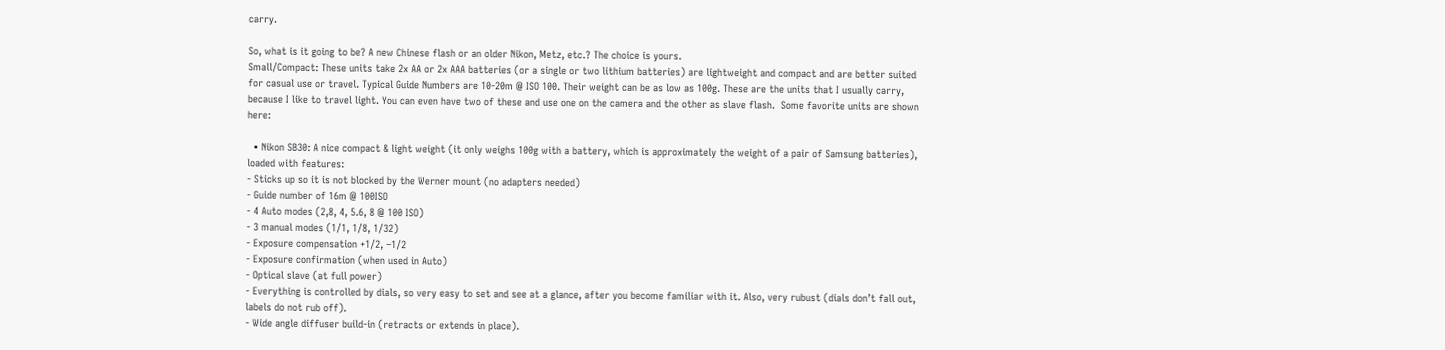carry.

So, what is it going to be? A new Chinese flash or an older Nikon, Metz, etc.? The choice is yours.
Small/Compact: These units take 2x AA or 2x AAA batteries (or a single or two lithium batteries) are lightweight and compact and are better suited for casual use or travel. Typical Guide Numbers are 10-20m @ ISO 100. Their weight can be as low as 100g. These are the units that I usually carry, because I like to travel light. You can even have two of these and use one on the camera and the other as slave flash.  Some favorite units are shown here:

  • Nikon SB30: A nice compact & light weight (it only weighs 100g with a battery, which is approximately the weight of a pair of Samsung batteries), loaded with features:
- Sticks up so it is not blocked by the Werner mount (no adapters needed)
- Guide number of 16m @ 100ISO
- 4 Auto modes (2,8, 4, 5.6, 8 @ 100 ISO)
- 3 manual modes (1/1, 1/8, 1/32)
- Exposure compensation +1/2, –1/2
- Exposure confirmation (when used in Auto)
- Optical slave (at full power)
- Everything is controlled by dials, so very easy to set and see at a glance, after you become familiar with it. Also, very rubust (dials don’t fall out, labels do not rub off).
- Wide angle diffuser build-in (retracts or extends in place).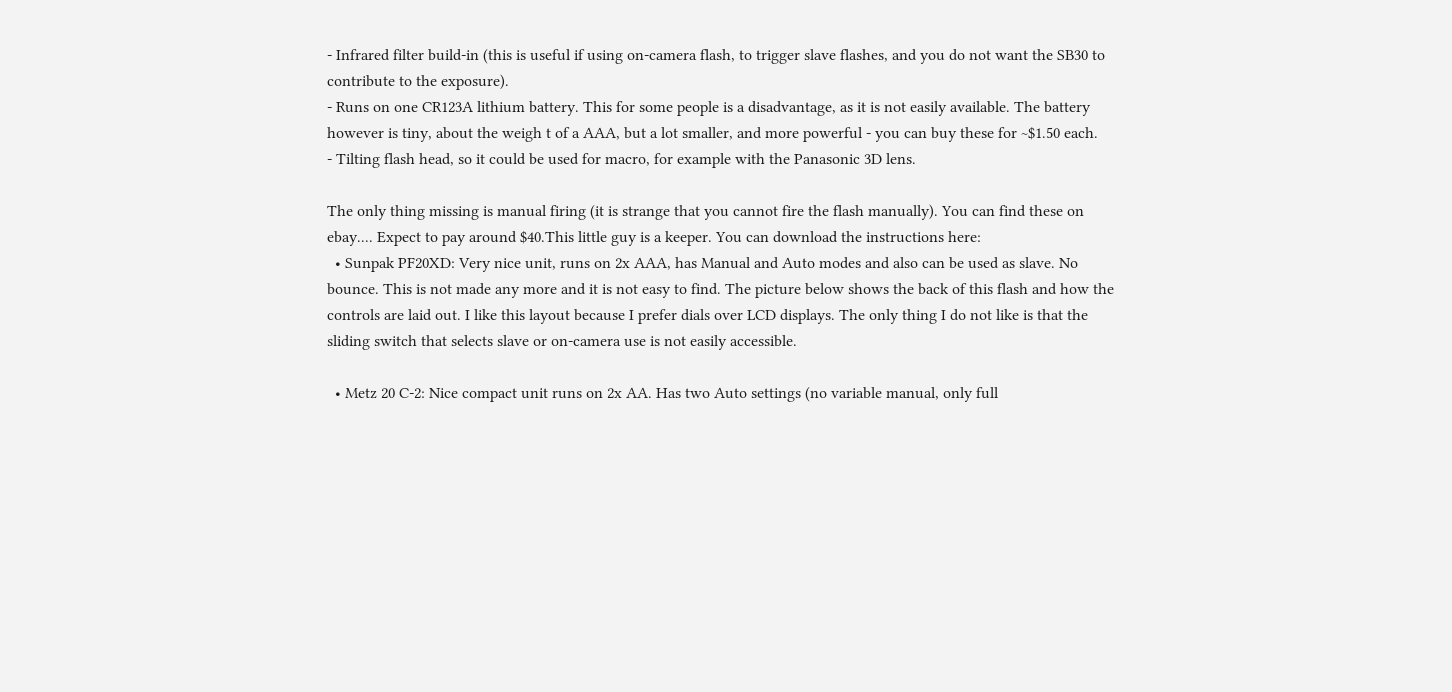- Infrared filter build-in (this is useful if using on-camera flash, to trigger slave flashes, and you do not want the SB30 to contribute to the exposure).
- Runs on one CR123A lithium battery. This for some people is a disadvantage, as it is not easily available. The battery however is tiny, about the weigh t of a AAA, but a lot smaller, and more powerful - you can buy these for ~$1.50 each.
- Tilting flash head, so it could be used for macro, for example with the Panasonic 3D lens.

The only thing missing is manual firing (it is strange that you cannot fire the flash manually). You can find these on ebay.... Expect to pay around $40.This little guy is a keeper. You can download the instructions here:
  • Sunpak PF20XD: Very nice unit, runs on 2x AAA, has Manual and Auto modes and also can be used as slave. No bounce. This is not made any more and it is not easy to find. The picture below shows the back of this flash and how the controls are laid out. I like this layout because I prefer dials over LCD displays. The only thing I do not like is that the sliding switch that selects slave or on-camera use is not easily accessible.

  • Metz 20 C-2: Nice compact unit runs on 2x AA. Has two Auto settings (no variable manual, only full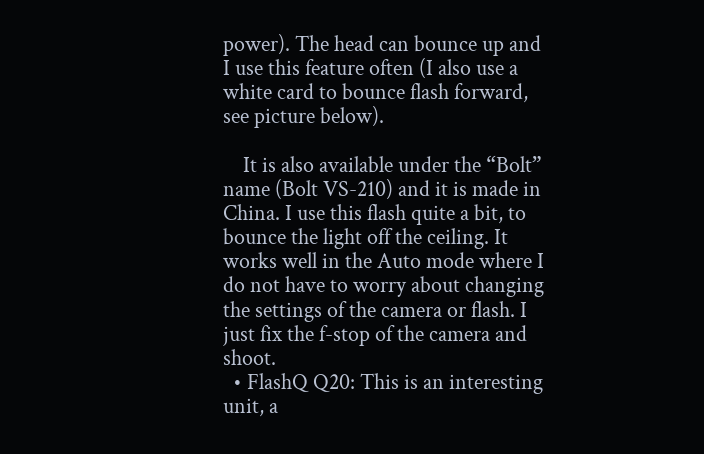power). The head can bounce up and I use this feature often (I also use a white card to bounce flash forward, see picture below).

    It is also available under the “Bolt” name (Bolt VS-210) and it is made in China. I use this flash quite a bit, to bounce the light off the ceiling. It works well in the Auto mode where I do not have to worry about changing the settings of the camera or flash. I just fix the f-stop of the camera and shoot.
  • FlashQ Q20: This is an interesting unit, a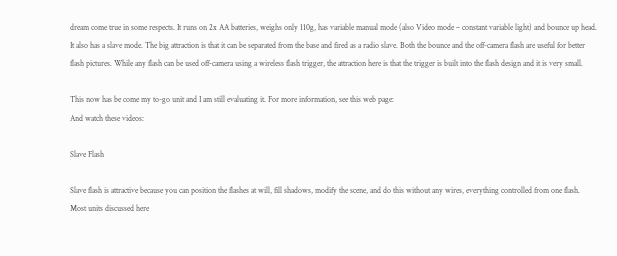dream come true in some respects. It runs on 2x AA batteries, weighs only 110g, has variable manual mode (also Video mode – constant variable light) and bounce up head. It also has a slave mode. The big attraction is that it can be separated from the base and fired as a radio slave. Both the bounce and the off-camera flash are useful for better flash pictures. While any flash can be used off-camera using a wireless flash trigger, the attraction here is that the trigger is built into the flash design and it is very small.

This now has be come my to-go unit and I am still evaluating it. For more information, see this web page:
And watch these videos:

Slave Flash

Slave flash is attractive because you can position the flashes at will, fill shadows, modify the scene, and do this without any wires, everything controlled from one flash. Most units discussed here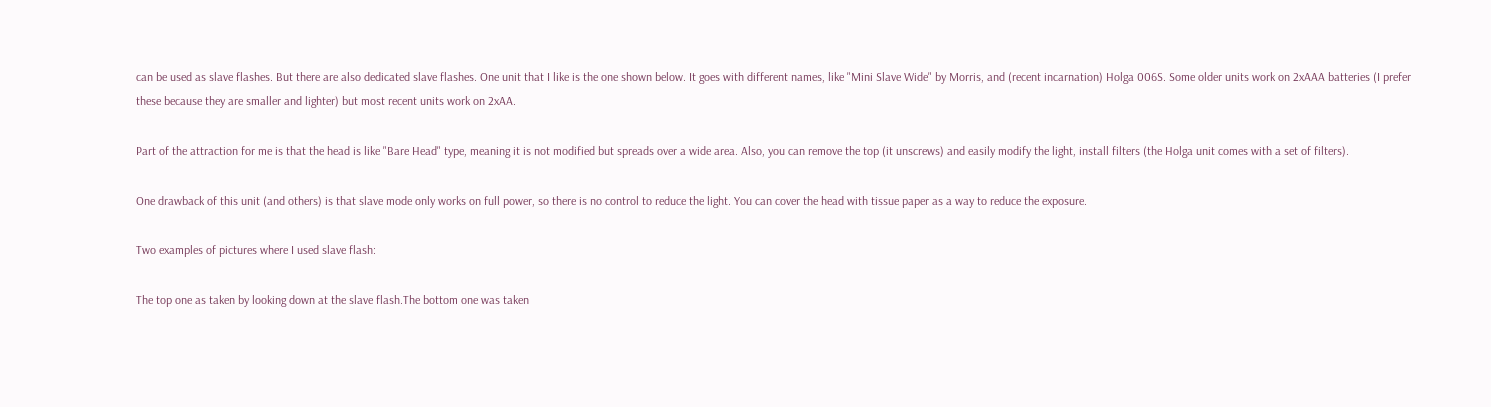can be used as slave flashes. But there are also dedicated slave flashes. One unit that I like is the one shown below. It goes with different names, like "Mini Slave Wide" by Morris, and (recent incarnation) Holga 006S. Some older units work on 2xAAA batteries (I prefer these because they are smaller and lighter) but most recent units work on 2xAA.

Part of the attraction for me is that the head is like "Bare Head" type, meaning it is not modified but spreads over a wide area. Also, you can remove the top (it unscrews) and easily modify the light, install filters (the Holga unit comes with a set of filters).

One drawback of this unit (and others) is that slave mode only works on full power, so there is no control to reduce the light. You can cover the head with tissue paper as a way to reduce the exposure.

Two examples of pictures where I used slave flash:

The top one as taken by looking down at the slave flash.The bottom one was taken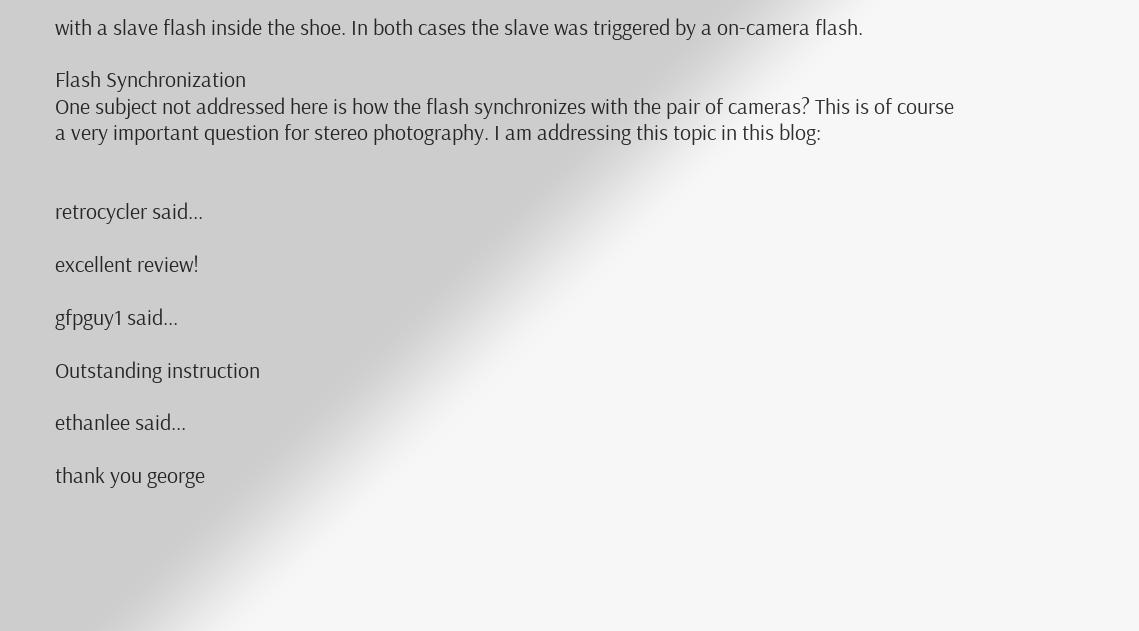with a slave flash inside the shoe. In both cases the slave was triggered by a on-camera flash.

Flash Synchronization
One subject not addressed here is how the flash synchronizes with the pair of cameras? This is of course a very important question for stereo photography. I am addressing this topic in this blog:


retrocycler said...

excellent review!

gfpguy1 said...

Outstanding instruction

ethanlee said...

thank you george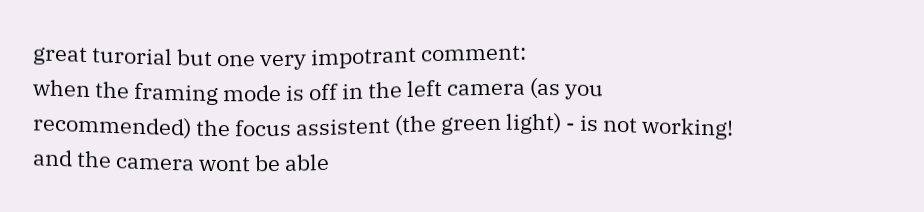great turorial but one very impotrant comment:
when the framing mode is off in the left camera (as you recommended) the focus assistent (the green light) - is not working! and the camera wont be able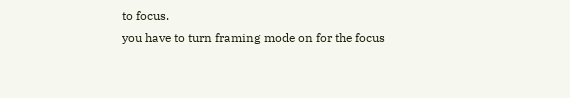to focus.
you have to turn framing mode on for the focus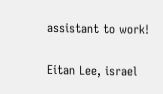assistant to work!

Eitan Lee, israel